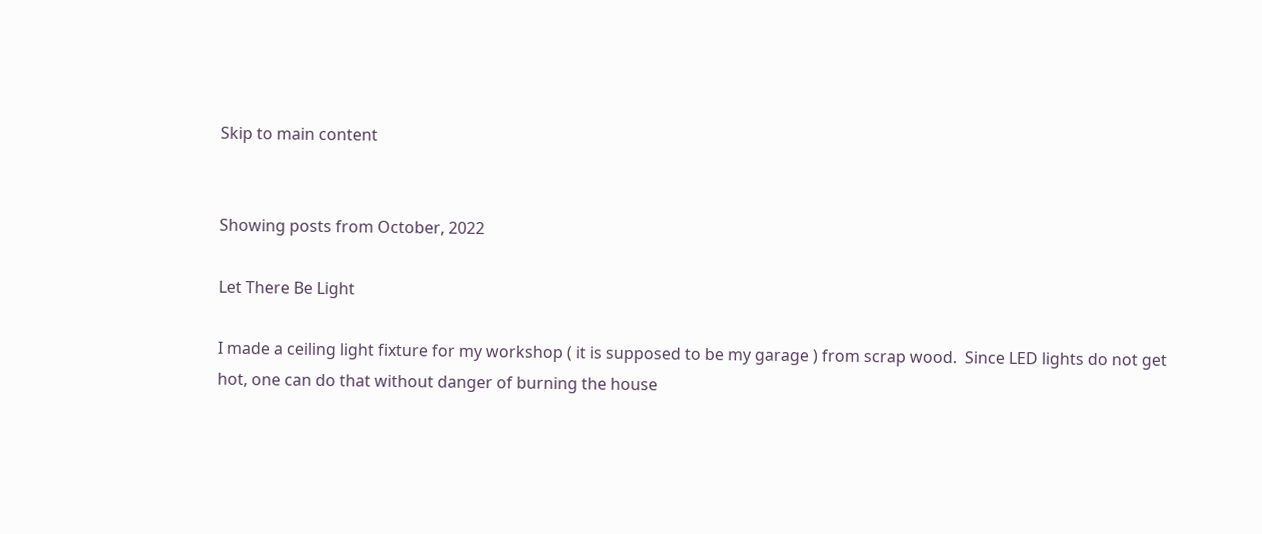Skip to main content


Showing posts from October, 2022

Let There Be Light

I made a ceiling light fixture for my workshop ( it is supposed to be my garage ) from scrap wood.  Since LED lights do not get hot, one can do that without danger of burning the house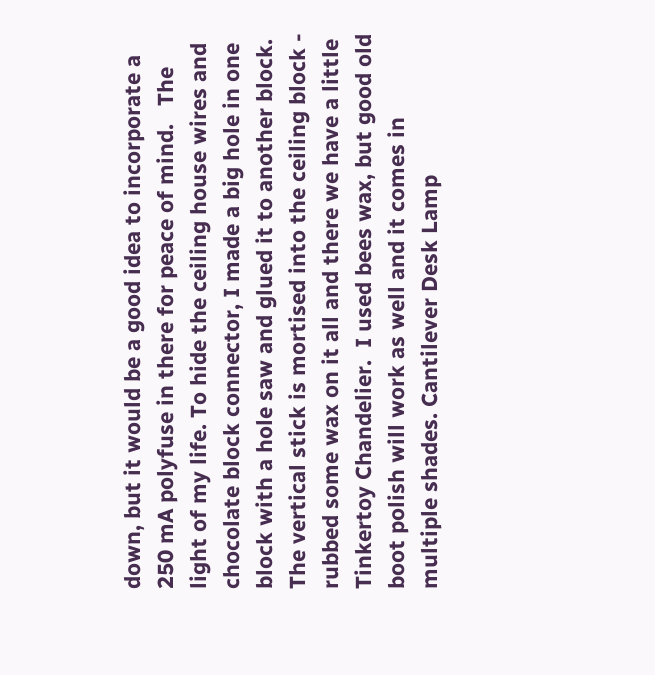down, but it would be a good idea to incorporate a 250 mA polyfuse in there for peace of mind.   The light of my life. To hide the ceiling house wires and chocolate block connector, I made a big hole in one block with a hole saw and glued it to another block.  The vertical stick is mortised into the ceiling block - rubbed some wax on it all and there we have a little Tinkertoy Chandelier.  I used bees wax, but good old boot polish will work as well and it comes in multiple shades. Cantilever Desk Lamp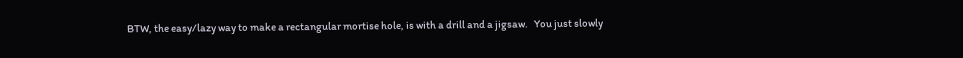BTW, the easy/lazy way to make a rectangular mortise hole, is with a drill and a jigsaw.   You just slowly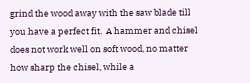grind the wood away with the saw blade till you have a perfect fit.  A hammer and chisel does not work well on soft wood, no matter how sharp the chisel, while a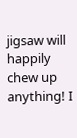jigsaw will happily chew up anything! I